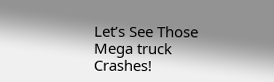Let’s See Those Mega truck Crashes!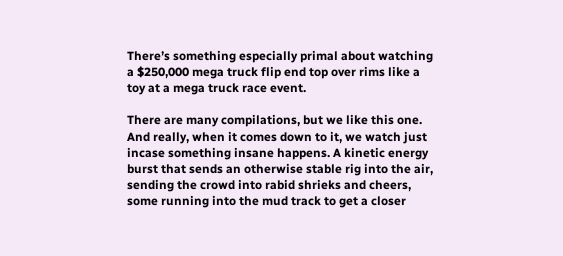There’s something especially primal about watching a $250,000 mega truck flip end top over rims like a toy at a mega truck race event.

There are many compilations, but we like this one. And really, when it comes down to it, we watch just incase something insane happens. A kinetic energy burst that sends an otherwise stable rig into the air, sending the crowd into rabid shrieks and cheers, some running into the mud track to get a closer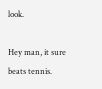look.

Hey man, it sure beats tennis.